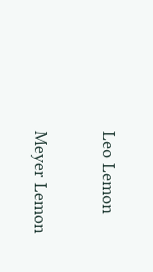Leo Lemon

Meyer Lemon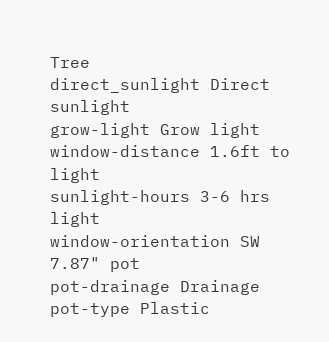Tree
direct_sunlight Direct sunlight
grow-light Grow light
window-distance 1.6ft to light
sunlight-hours 3-6 hrs light
window-orientation SW
7.87" pot
pot-drainage Drainage
pot-type Plastic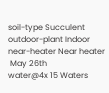soil-type Succulent
outdoor-plant Indoor
near-heater Near heater
 May 26th
water@4x 15 Waters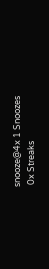snooze@4x 1 Snoozes
 0x Streaks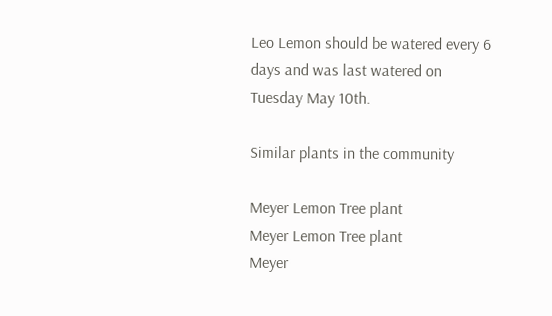Leo Lemon should be watered every 6 days and was last watered on Tuesday May 10th.

Similar plants in the community

Meyer Lemon Tree plant
Meyer Lemon Tree plant
Meyer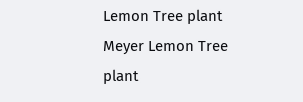Lemon Tree plant
Meyer Lemon Tree plant